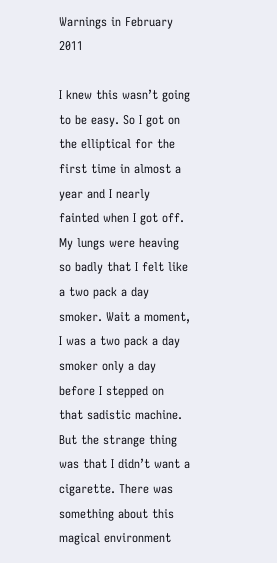Warnings in February 2011

I knew this wasn’t going to be easy. So I got on the elliptical for the first time in almost a year and I nearly fainted when I got off. My lungs were heaving so badly that I felt like a two pack a day smoker. Wait a moment, I was a two pack a day smoker only a day before I stepped on that sadistic machine. But the strange thing was that I didn’t want a cigarette. There was something about this magical environment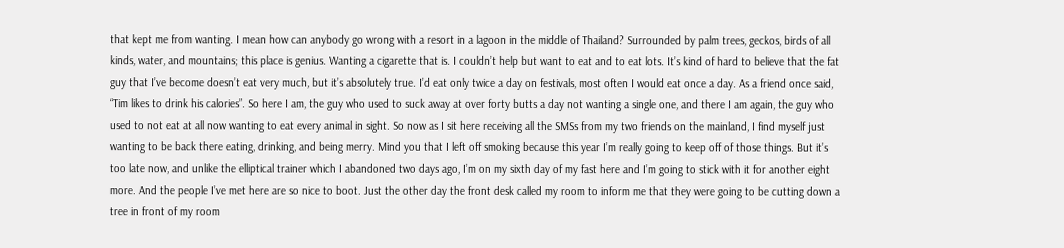that kept me from wanting. I mean how can anybody go wrong with a resort in a lagoon in the middle of Thailand? Surrounded by palm trees, geckos, birds of all kinds, water, and mountains; this place is genius. Wanting a cigarette that is. I couldn’t help but want to eat and to eat lots. It’s kind of hard to believe that the fat guy that I’ve become doesn’t eat very much, but it’s absolutely true. I’d eat only twice a day on festivals, most often I would eat once a day. As a friend once said, “Tim likes to drink his calories”. So here I am, the guy who used to suck away at over forty butts a day not wanting a single one, and there I am again, the guy who used to not eat at all now wanting to eat every animal in sight. So now as I sit here receiving all the SMSs from my two friends on the mainland, I find myself just wanting to be back there eating, drinking, and being merry. Mind you that I left off smoking because this year I’m really going to keep off of those things. But it’s too late now, and unlike the elliptical trainer which I abandoned two days ago, I’m on my sixth day of my fast here and I’m going to stick with it for another eight more. And the people I’ve met here are so nice to boot. Just the other day the front desk called my room to inform me that they were going to be cutting down a tree in front of my room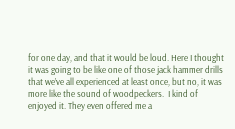for one day, and that it would be loud. Here I thought it was going to be like one of those jack hammer drills that we’ve all experienced at least once, but no, it was more like the sound of woodpeckers.  I kind of enjoyed it. They even offered me a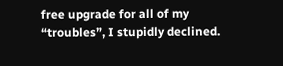free upgrade for all of my “troubles”, I stupidly declined.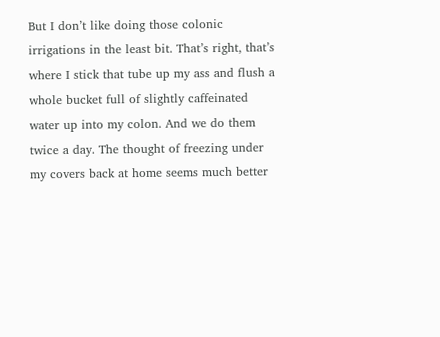But I don’t like doing those colonic irrigations in the least bit. That’s right, that’s where I stick that tube up my ass and flush a whole bucket full of slightly caffeinated water up into my colon. And we do them twice a day. The thought of freezing under my covers back at home seems much better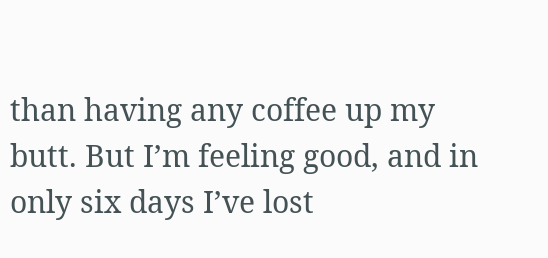than having any coffee up my butt. But I’m feeling good, and in only six days I’ve lost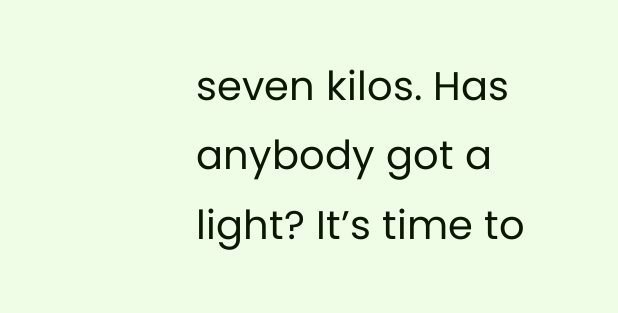seven kilos. Has anybody got a light? It’s time to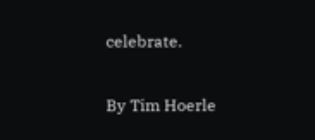celebrate.

By Tim Hoerle